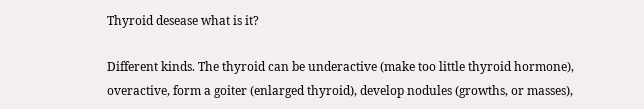Thyroid desease what is it?

Different kinds. The thyroid can be underactive (make too little thyroid hormone), overactive, form a goiter (enlarged thyroid), develop nodules (growths, or masses),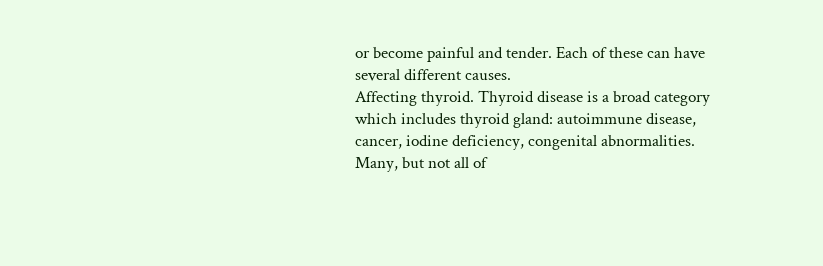or become painful and tender. Each of these can have several different causes.
Affecting thyroid. Thyroid disease is a broad category which includes thyroid gland: autoimmune disease, cancer, iodine deficiency, congenital abnormalities. Many, but not all of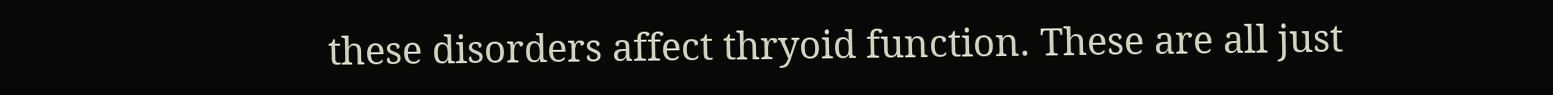these disorders affect thryoid function. These are all just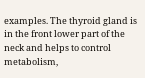examples. The thyroid gland is in the front lower part of the neck and helps to control metabolism,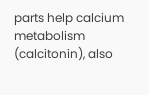parts help calcium metabolism (calcitonin), also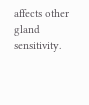affects other gland sensitivity.